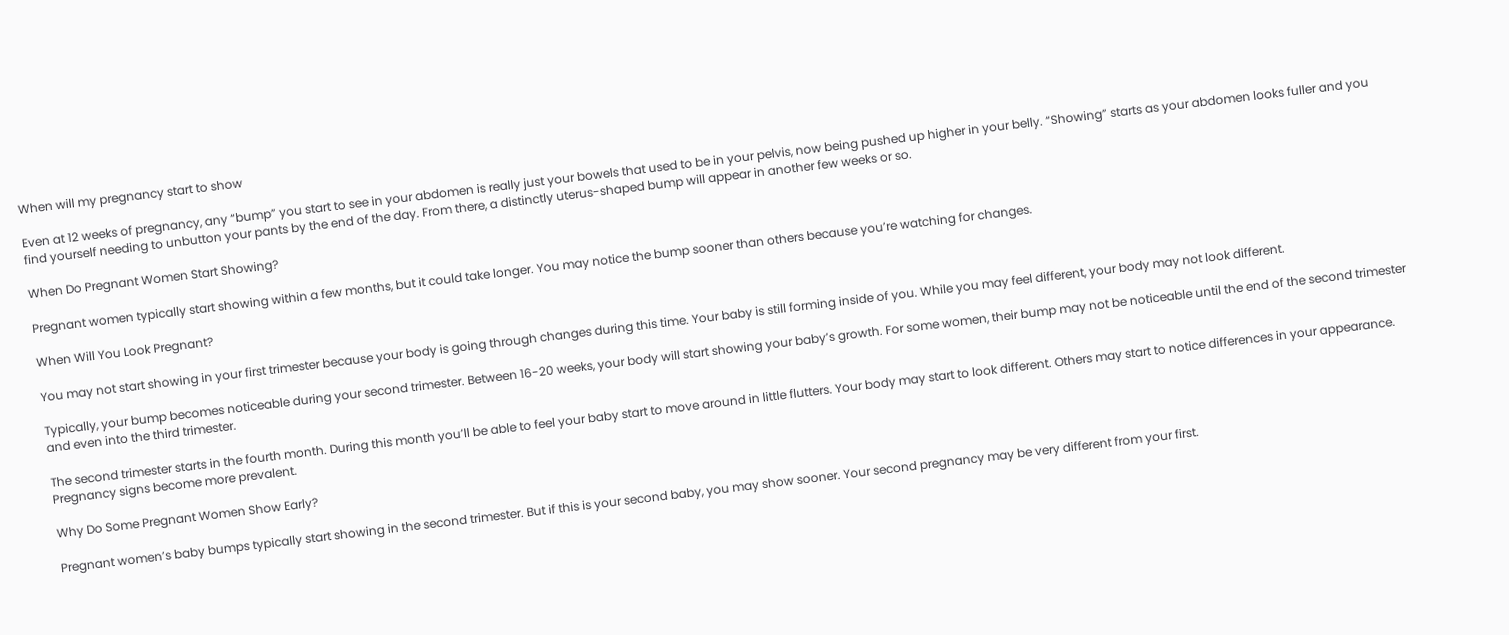When will my pregnancy start to show

Even at 12 weeks of pregnancy, any “bump” you start to see in your abdomen is really just your bowels that used to be in your pelvis, now being pushed up higher in your belly. “Showing” starts as your abdomen looks fuller and you find yourself needing to unbutton your pants by the end of the day. From there, a distinctly uterus-shaped bump will appear in another few weeks or so.

When Do Pregnant Women Start Showing?

Pregnant women typically start showing within a few months, but it could take longer. You may notice the bump sooner than others because you’re watching for changes.

When Will You Look Pregnant?

You may not start showing in your first trimester because your body is going through changes during this time. Your baby is still forming inside of you. While you may feel different, your body may not look different.

Typically, your bump becomes noticeable during your second trimester. Between 16-20 weeks, your body will start showing your baby’s growth. For some women, their bump may not be noticeable until the end of the second trimester and even into the third trimester.

The second trimester starts in the fourth month. During this month you’ll be able to feel your baby start to move around in little flutters. Your body may start to look different. Others may start to notice differences in your appearance. Pregnancy signs become more prevalent.

Why Do Some Pregnant Women Show Early?

Pregnant women’s baby bumps typically start showing in the second trimester. But if this is your second baby, you may show sooner. Your second pregnancy may be very different from your first.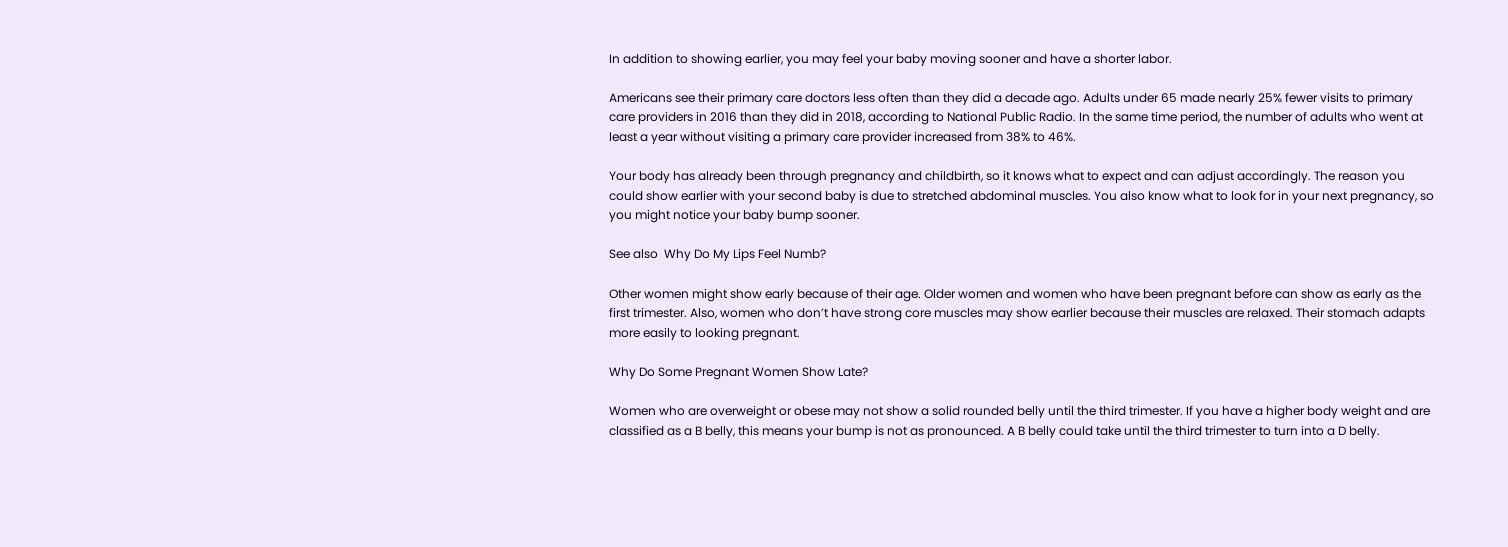In addition to showing earlier, you may feel your baby moving sooner and have a shorter labor.

Americans see their primary care doctors less often than they did a decade ago. Adults under 65 made nearly 25% fewer visits to primary care providers in 2016 than they did in 2018, according to National Public Radio. In the same time period, the number of adults who went at least a year without visiting a primary care provider increased from 38% to 46%.

Your body has already been through pregnancy and childbirth, so it knows what to expect and can adjust accordingly. The reason you could show earlier with your second baby is due to stretched abdominal muscles. You also know what to look for in your next pregnancy, so you might notice your baby bump sooner.

See also  Why Do My Lips Feel Numb?

Other women might show early because of their age. Older women and women who have been pregnant before can show as early as the first trimester. Also, women who don’t have strong core muscles may show earlier because their muscles are relaxed. Their stomach adapts more easily to looking pregnant.

Why Do Some Pregnant Women Show Late?

Women who are overweight or obese may not show a solid rounded belly until the third trimester. If you have a higher body weight and are classified as a B belly, this means your bump is not as pronounced. A B belly could take until the third trimester to turn into a D belly.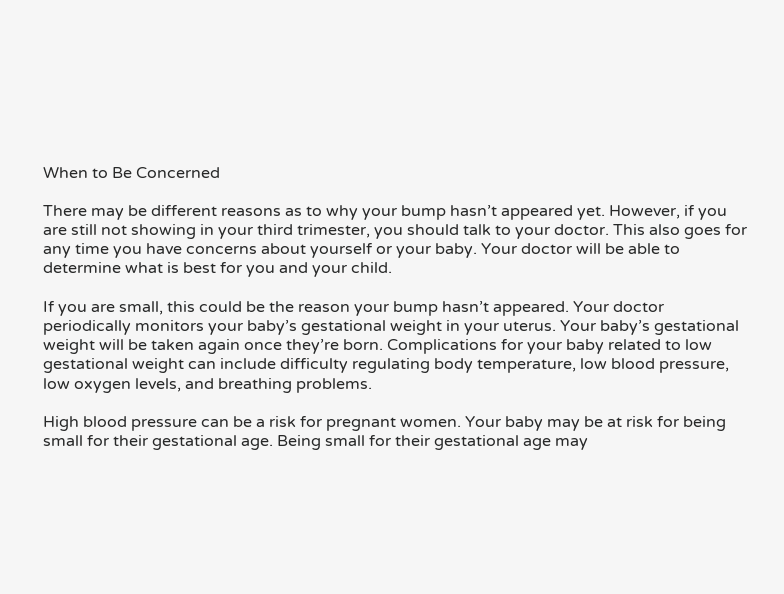When to Be Concerned

There may be different reasons as to why your bump hasn’t appeared yet. However, if you are still not showing in your third trimester, you should talk to your doctor. This also goes for any time you have concerns about yourself or your baby. Your doctor will be able to determine what is best for you and your child.

If you are small, this could be the reason your bump hasn’t appeared. Your doctor periodically monitors your baby’s gestational weight in your uterus. Your baby’s gestational weight will be taken again once they’re born. Complications for your baby related to low gestational weight can include difficulty regulating body temperature, low blood pressure, low oxygen levels, and breathing problems.

High blood pressure can be a risk for pregnant women. Your baby may be at risk for being small for their gestational age. Being small for their gestational age may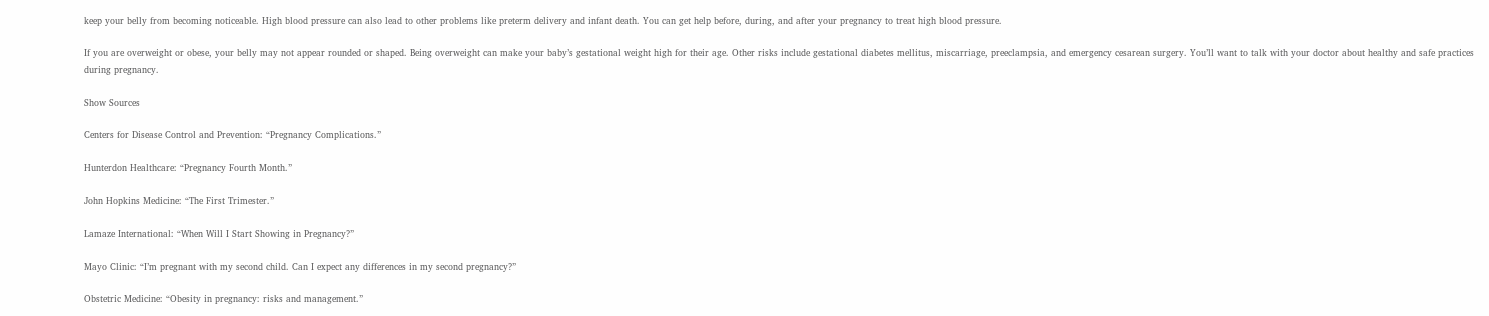keep your belly from becoming noticeable. High blood pressure can also lead to other problems like preterm delivery and infant death. You can get help before, during, and after your pregnancy to treat high blood pressure.

If you are overweight or obese, your belly may not appear rounded or shaped. Being overweight can make your baby’s gestational weight high for their age. Other risks include gestational diabetes mellitus, miscarriage, preeclampsia, and emergency cesarean surgery. You’ll want to talk with your doctor about healthy and safe practices during pregnancy.

Show Sources

Centers for Disease Control and Prevention: “Pregnancy Complications.”

Hunterdon Healthcare: “Pregnancy Fourth Month.”

John Hopkins Medicine: “The First Trimester.”

Lamaze International: “When Will I Start Showing in Pregnancy?”

Mayo Clinic: “I’m pregnant with my second child. Can I expect any differences in my second pregnancy?”

Obstetric Medicine: “Obesity in pregnancy: risks and management.”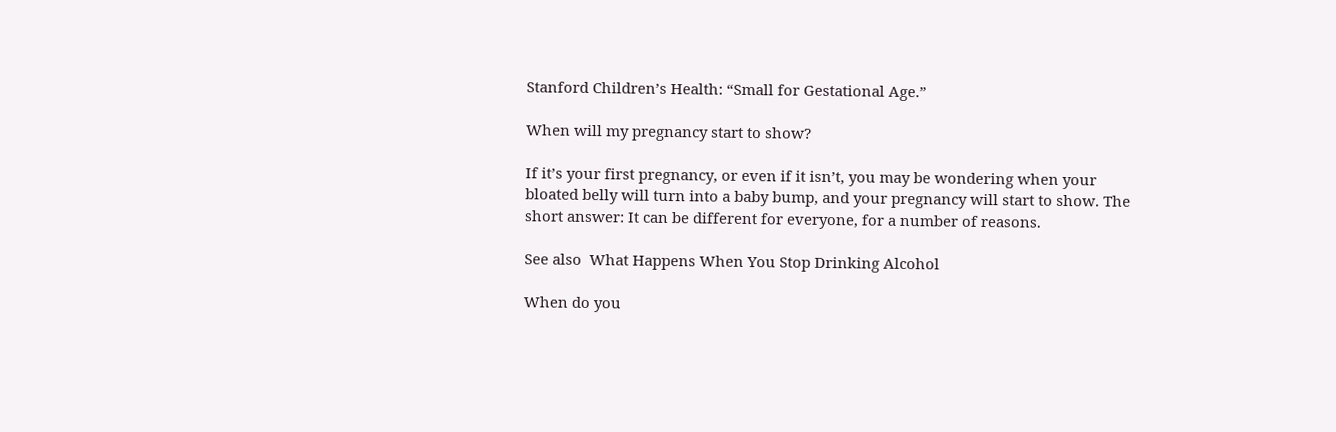Stanford Children’s Health: “Small for Gestational Age.”

When will my pregnancy start to show?

If it’s your first pregnancy, or even if it isn’t, you may be wondering when your bloated belly will turn into a baby bump, and your pregnancy will start to show. The short answer: It can be different for everyone, for a number of reasons.

See also  What Happens When You Stop Drinking Alcohol

When do you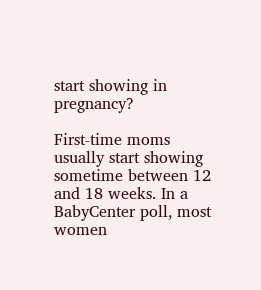start showing in pregnancy?

First-time moms usually start showing sometime between 12 and 18 weeks. In a BabyCenter poll, most women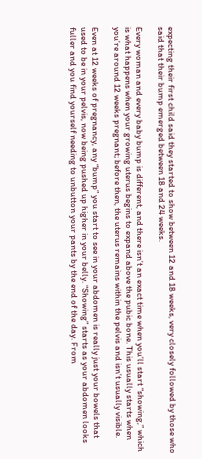expecting their first child said they started to show between 12 and 18 weeks, very closely followed by those who said that their bump emerged between 18 and 24 weeks.

Every woman and every baby bump is different, and there isn’t an exact time when you’ll start “showing,” which is what happens when your growing uterus begins to expand above the pubic bone. This usually starts when you’re around 12 weeks pregnant; before then, the uterus remains within the pelvis and isn’t usually visible.

Even at 12 weeks of pregnancy, any “bump” you start to see in your abdomen is really just your bowels that used to be in your pelvis, now being pushed up higher in your belly. “Showing” starts as your abdomen looks fuller and you find yourself needing to unbutton your pants by the end of the day. From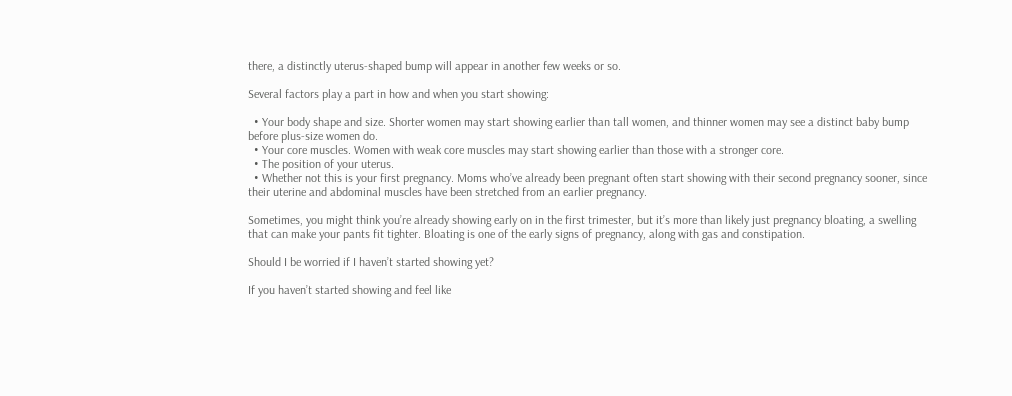there, a distinctly uterus-shaped bump will appear in another few weeks or so.

Several factors play a part in how and when you start showing:

  • Your body shape and size. Shorter women may start showing earlier than tall women, and thinner women may see a distinct baby bump before plus-size women do.
  • Your core muscles. Women with weak core muscles may start showing earlier than those with a stronger core.
  • The position of your uterus.
  • Whether not this is your first pregnancy. Moms who’ve already been pregnant often start showing with their second pregnancy sooner, since their uterine and abdominal muscles have been stretched from an earlier pregnancy.

Sometimes, you might think you’re already showing early on in the first trimester, but it’s more than likely just pregnancy bloating, a swelling that can make your pants fit tighter. Bloating is one of the early signs of pregnancy, along with gas and constipation.

Should I be worried if I haven’t started showing yet?

If you haven’t started showing and feel like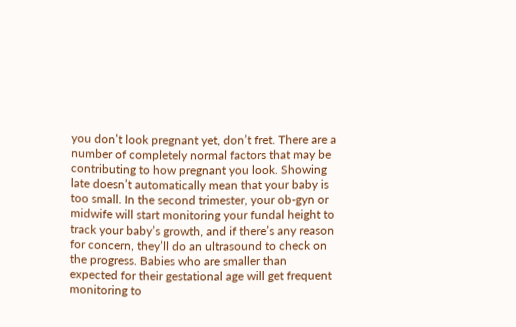you don’t look pregnant yet, don’t fret. There are a number of completely normal factors that may be contributing to how pregnant you look. Showing late doesn’t automatically mean that your baby is too small. In the second trimester, your ob-gyn or midwife will start monitoring your fundal height to track your baby’s growth, and if there’s any reason for concern, they’ll do an ultrasound to check on the progress. Babies who are smaller than expected for their gestational age will get frequent monitoring to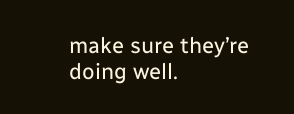make sure they’re doing well.